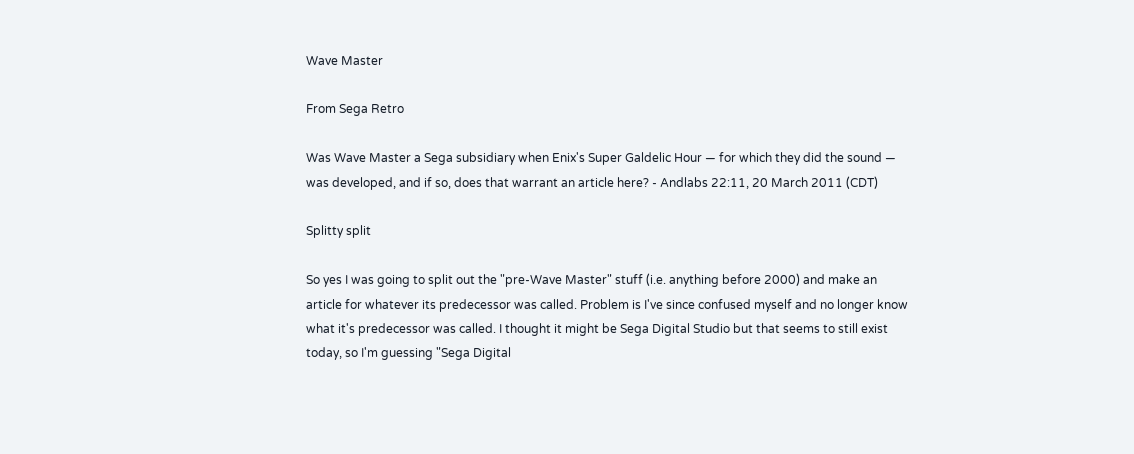Wave Master

From Sega Retro

Was Wave Master a Sega subsidiary when Enix's Super Galdelic Hour — for which they did the sound — was developed, and if so, does that warrant an article here? - Andlabs 22:11, 20 March 2011 (CDT)

Splitty split

So yes I was going to split out the "pre-Wave Master" stuff (i.e. anything before 2000) and make an article for whatever its predecessor was called. Problem is I've since confused myself and no longer know what it's predecessor was called. I thought it might be Sega Digital Studio but that seems to still exist today, so I'm guessing "Sega Digital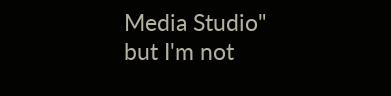Media Studio" but I'm not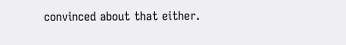convinced about that either.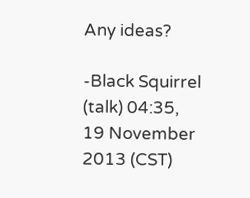Any ideas?

-Black Squirrel (talk) 04:35, 19 November 2013 (CST)